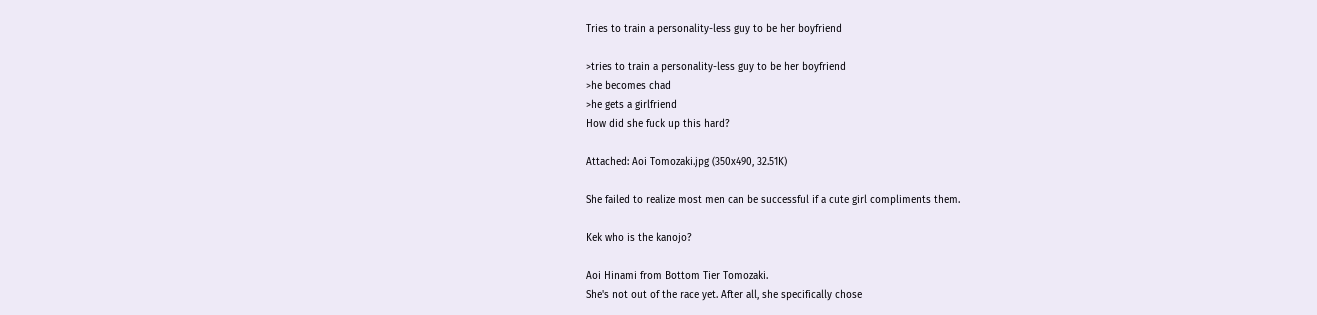Tries to train a personality-less guy to be her boyfriend

>tries to train a personality-less guy to be her boyfriend
>he becomes chad
>he gets a girlfriend
How did she fuck up this hard?

Attached: Aoi Tomozaki.jpg (350x490, 32.51K)

She failed to realize most men can be successful if a cute girl compliments them.

Kek who is the kanojo?

Aoi Hinami from Bottom Tier Tomozaki.
She's not out of the race yet. After all, she specifically chose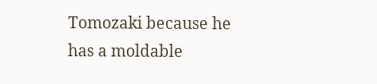Tomozaki because he has a moldable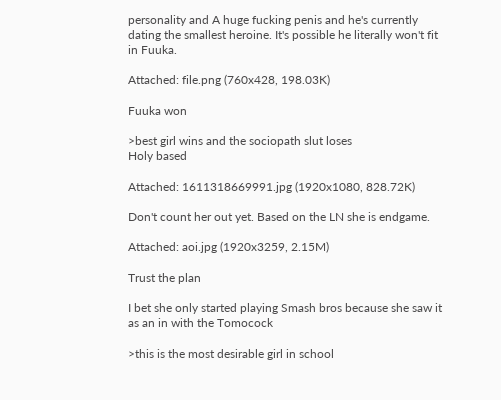personality and A huge fucking penis and he's currently dating the smallest heroine. It's possible he literally won't fit in Fuuka.

Attached: file.png (760x428, 198.03K)

Fuuka won

>best girl wins and the sociopath slut loses
Holy based

Attached: 1611318669991.jpg (1920x1080, 828.72K)

Don't count her out yet. Based on the LN she is endgame.

Attached: aoi.jpg (1920x3259, 2.15M)

Trust the plan

I bet she only started playing Smash bros because she saw it as an in with the Tomocock

>this is the most desirable girl in school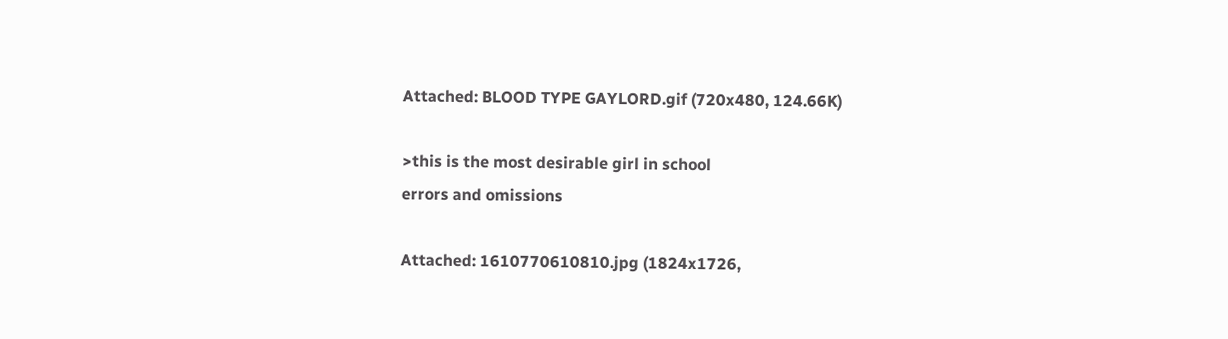Attached: BLOOD TYPE GAYLORD.gif (720x480, 124.66K)

>this is the most desirable girl in school
errors and omissions

Attached: 1610770610810.jpg (1824x1726,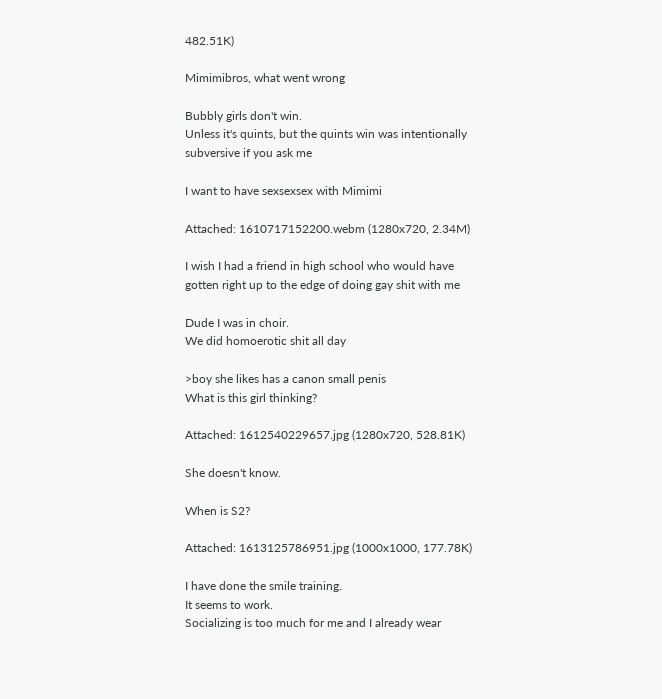482.51K)

Mimimibros, what went wrong

Bubbly girls don't win.
Unless it's quints, but the quints win was intentionally subversive if you ask me

I want to have sexsexsex with Mimimi

Attached: 1610717152200.webm (1280x720, 2.34M)

I wish I had a friend in high school who would have gotten right up to the edge of doing gay shit with me

Dude I was in choir.
We did homoerotic shit all day

>boy she likes has a canon small penis
What is this girl thinking?

Attached: 1612540229657.jpg (1280x720, 528.81K)

She doesn't know.

When is S2?

Attached: 1613125786951.jpg (1000x1000, 177.78K)

I have done the smile training.
It seems to work.
Socializing is too much for me and I already wear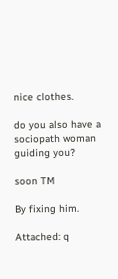nice clothes.

do you also have a sociopath woman guiding you?

soon TM

By fixing him.

Attached: q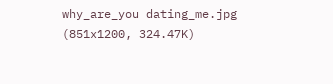why_are_you dating_me.jpg (851x1200, 324.47K)